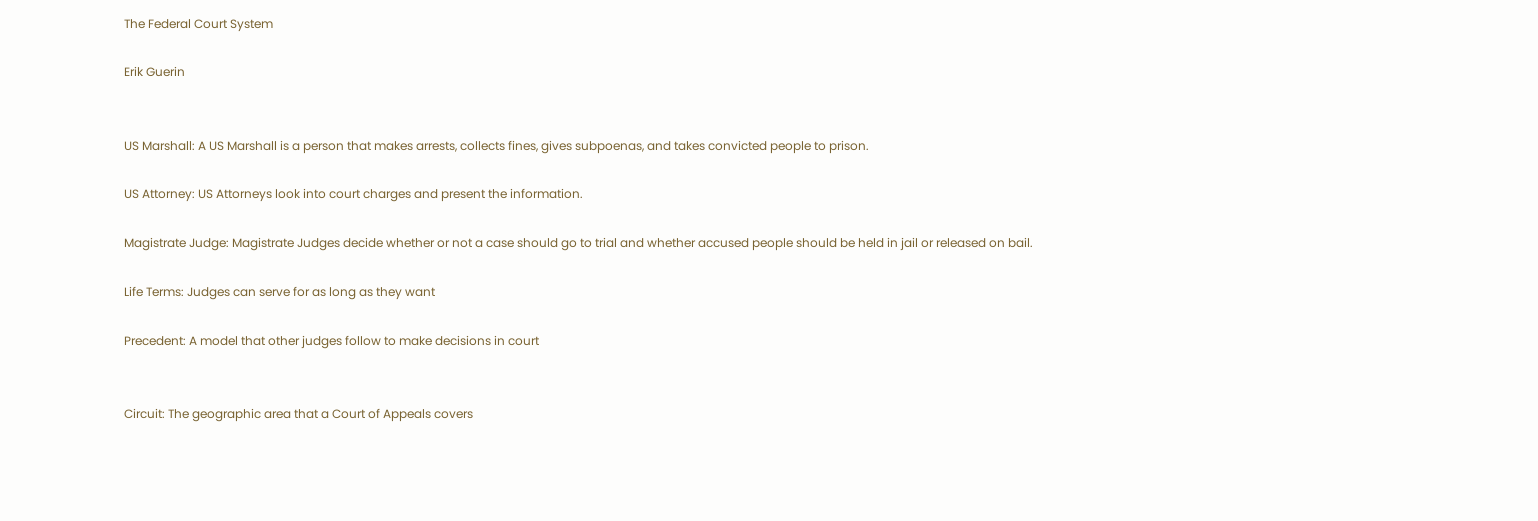The Federal Court System

Erik Guerin


US Marshall: A US Marshall is a person that makes arrests, collects fines, gives subpoenas, and takes convicted people to prison.

US Attorney: US Attorneys look into court charges and present the information.

Magistrate Judge: Magistrate Judges decide whether or not a case should go to trial and whether accused people should be held in jail or released on bail.

Life Terms: Judges can serve for as long as they want

Precedent: A model that other judges follow to make decisions in court


Circuit: The geographic area that a Court of Appeals covers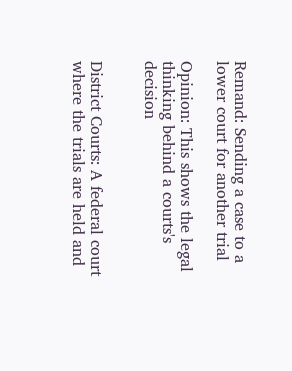Remand: Sending a case to a lower court for another trial

Opinion: This shows the legal thinking behind a courts's decision


District Courts: A federal court where the trials are held and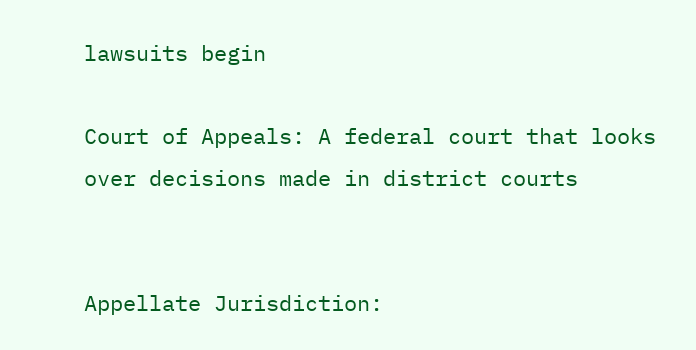lawsuits begin

Court of Appeals: A federal court that looks over decisions made in district courts


Appellate Jurisdiction: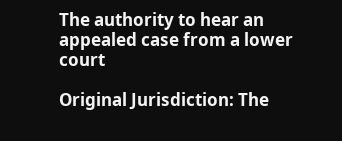The authority to hear an appealed case from a lower court

Original Jurisdiction: The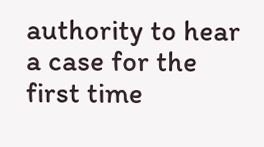authority to hear a case for the first time